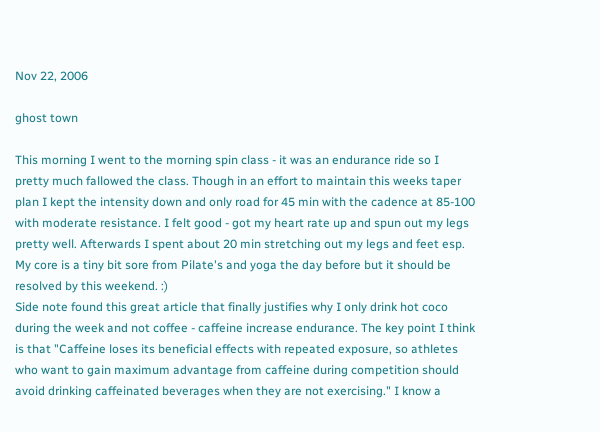Nov 22, 2006

ghost town

This morning I went to the morning spin class - it was an endurance ride so I pretty much fallowed the class. Though in an effort to maintain this weeks taper plan I kept the intensity down and only road for 45 min with the cadence at 85-100 with moderate resistance. I felt good - got my heart rate up and spun out my legs pretty well. Afterwards I spent about 20 min stretching out my legs and feet esp. My core is a tiny bit sore from Pilate's and yoga the day before but it should be resolved by this weekend. :)
Side note found this great article that finally justifies why I only drink hot coco during the week and not coffee - caffeine increase endurance. The key point I think is that "Caffeine loses its beneficial effects with repeated exposure, so athletes who want to gain maximum advantage from caffeine during competition should avoid drinking caffeinated beverages when they are not exercising." I know a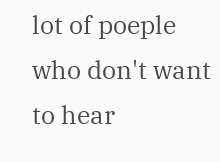lot of poeple who don't want to hear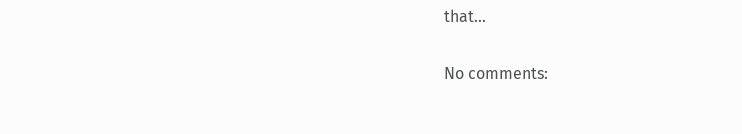that...

No comments: